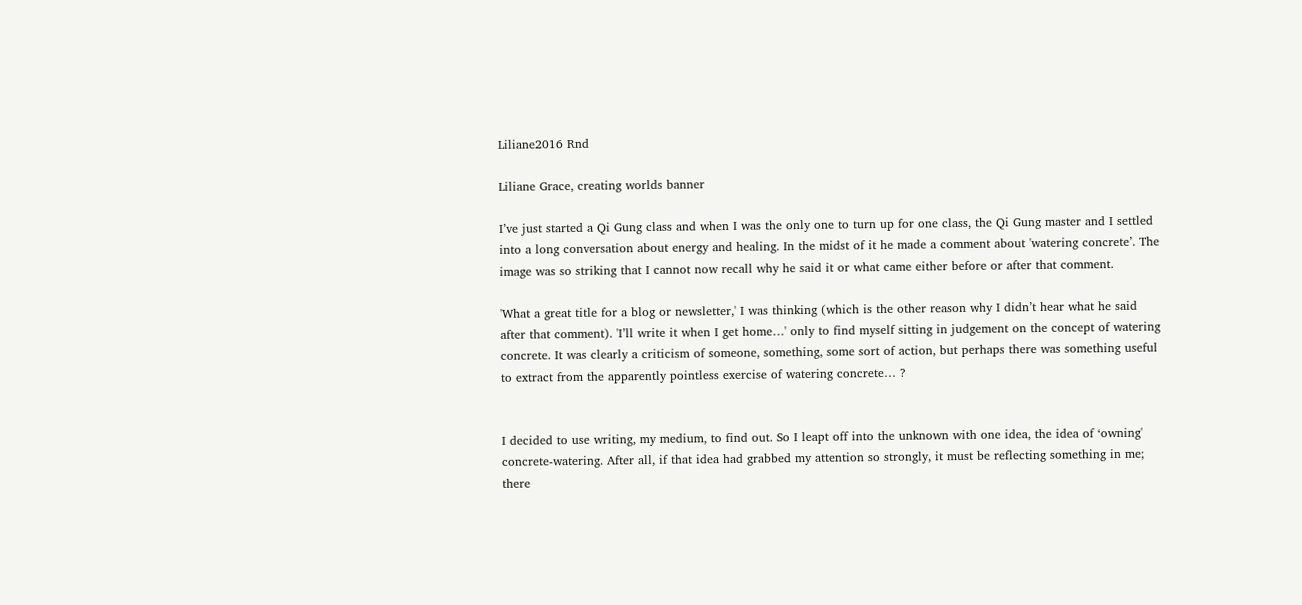Liliane2016 Rnd

Liliane Grace, creating worlds banner

I’ve just started a Qi Gung class and when I was the only one to turn up for one class, the Qi Gung master and I settled into a long conversation about energy and healing. In the midst of it he made a comment about 'watering concrete’. The image was so striking that I cannot now recall why he said it or what came either before or after that comment.

'What a great title for a blog or newsletter,' I was thinking (which is the other reason why I didn’t hear what he said after that comment). 'I’ll write it when I get home…' only to find myself sitting in judgement on the concept of watering concrete. It was clearly a criticism of someone, something, some sort of action, but perhaps there was something useful to extract from the apparently pointless exercise of watering concrete… ?


I decided to use writing, my medium, to find out. So I leapt off into the unknown with one idea, the idea of ‘owning' concrete-watering. After all, if that idea had grabbed my attention so strongly, it must be reflecting something in me; there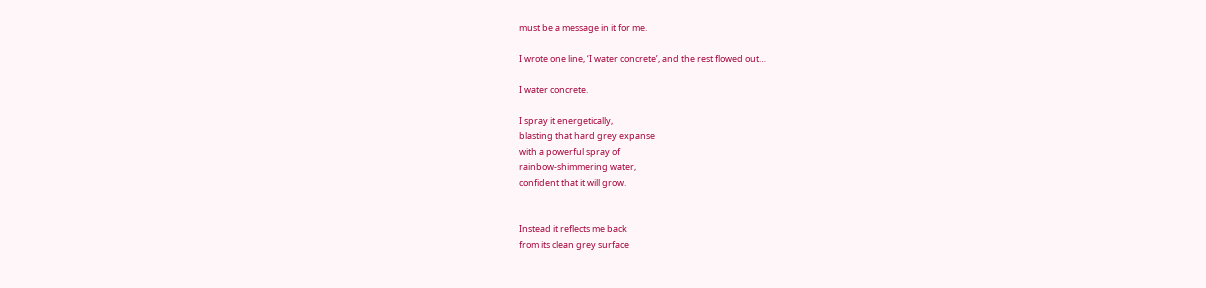must be a message in it for me.

I wrote one line, ‘I water concrete’, and the rest flowed out…

I water concrete.

I spray it energetically,
blasting that hard grey expanse
with a powerful spray of
rainbow-shimmering water,
confident that it will grow.


Instead it reflects me back
from its clean grey surface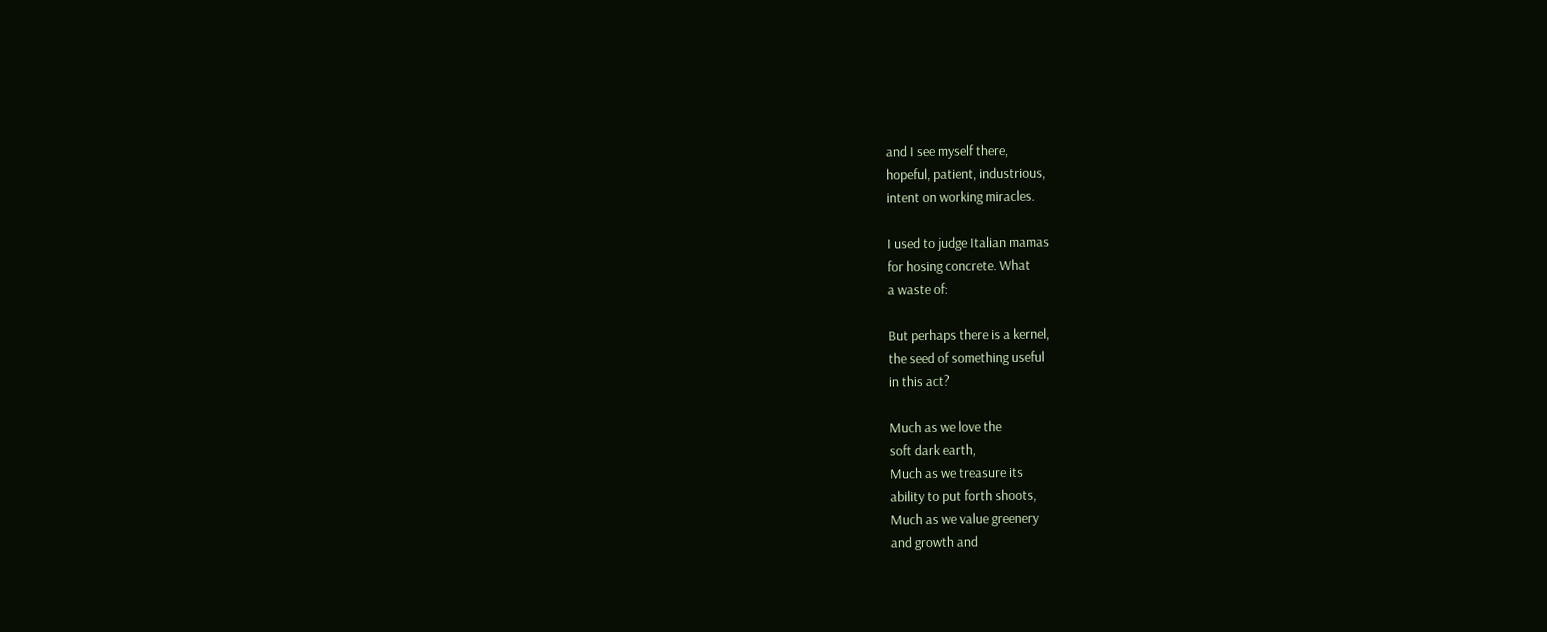and I see myself there,
hopeful, patient, industrious,
intent on working miracles.

I used to judge Italian mamas
for hosing concrete. What
a waste of:

But perhaps there is a kernel,
the seed of something useful
in this act?

Much as we love the
soft dark earth,
Much as we treasure its
ability to put forth shoots,
Much as we value greenery
and growth and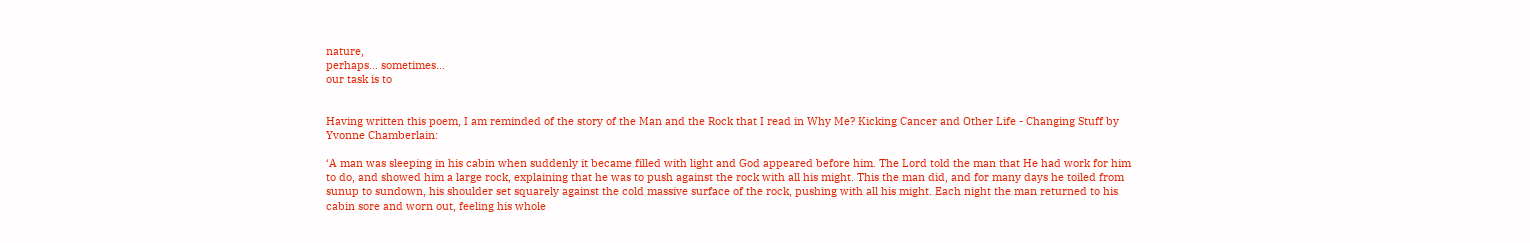nature,
perhaps… sometimes…
our task is to


Having written this poem, I am reminded of the story of the Man and the Rock that I read in Why Me? Kicking Cancer and Other Life - Changing Stuff by Yvonne Chamberlain:

‘A man was sleeping in his cabin when suddenly it became filled with light and God appeared before him. The Lord told the man that He had work for him to do, and showed him a large rock, explaining that he was to push against the rock with all his might. This the man did, and for many days he toiled from sunup to sundown, his shoulder set squarely against the cold massive surface of the rock, pushing with all his might. Each night the man returned to his cabin sore and worn out, feeling his whole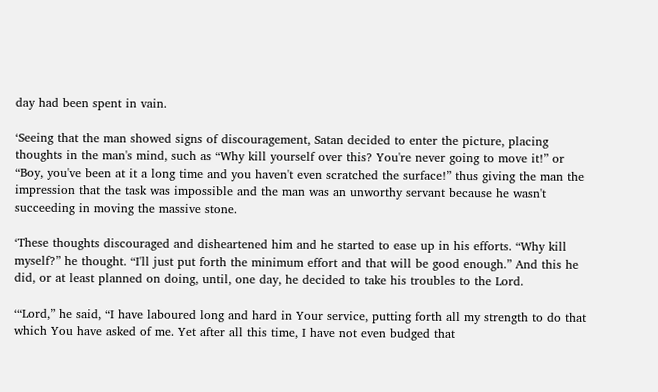day had been spent in vain.

‘Seeing that the man showed signs of discouragement, Satan decided to enter the picture, placing thoughts in the man's mind, such as “Why kill yourself over this? You're never going to move it!” or “Boy, you've been at it a long time and you haven't even scratched the surface!” thus giving the man the impression that the task was impossible and the man was an unworthy servant because he wasn't succeeding in moving the massive stone.

‘These thoughts discouraged and disheartened him and he started to ease up in his efforts. “Why kill myself?” he thought. “I'll just put forth the minimum effort and that will be good enough.” And this he did, or at least planned on doing, until, one day, he decided to take his troubles to the Lord.

‘“Lord,” he said, “I have laboured long and hard in Your service, putting forth all my strength to do that which You have asked of me. Yet after all this time, I have not even budged that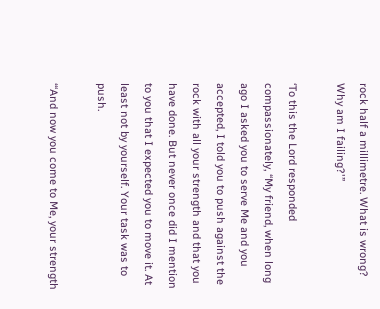rock half a millimetre. What is wrong? Why am I failing?'”

‘To this the Lord responded compassionately, “My friend, when long ago I asked you to serve Me and you accepted, I told you to push against the rock with all your strength and that you have done. But never once did I mention to you that I expected you to move it. At least not by yourself. Your task was to push.

‘“And now you come to Me, your strength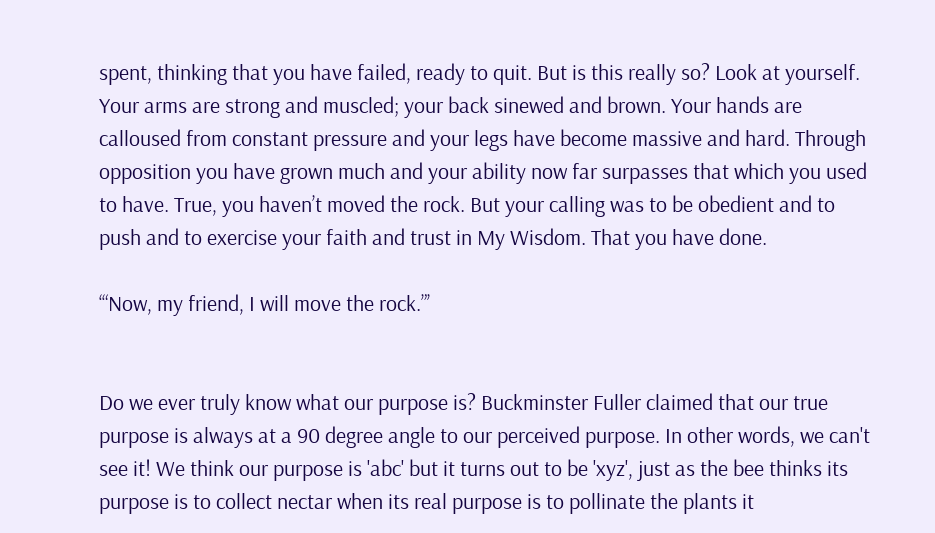spent, thinking that you have failed, ready to quit. But is this really so? Look at yourself. Your arms are strong and muscled; your back sinewed and brown. Your hands are calloused from constant pressure and your legs have become massive and hard. Through opposition you have grown much and your ability now far surpasses that which you used to have. True, you haven’t moved the rock. But your calling was to be obedient and to push and to exercise your faith and trust in My Wisdom. That you have done.

‘“Now, my friend, I will move the rock.”’


Do we ever truly know what our purpose is? Buckminster Fuller claimed that our true purpose is always at a 90 degree angle to our perceived purpose. In other words, we can't see it! We think our purpose is 'abc' but it turns out to be 'xyz', just as the bee thinks its purpose is to collect nectar when its real purpose is to pollinate the plants it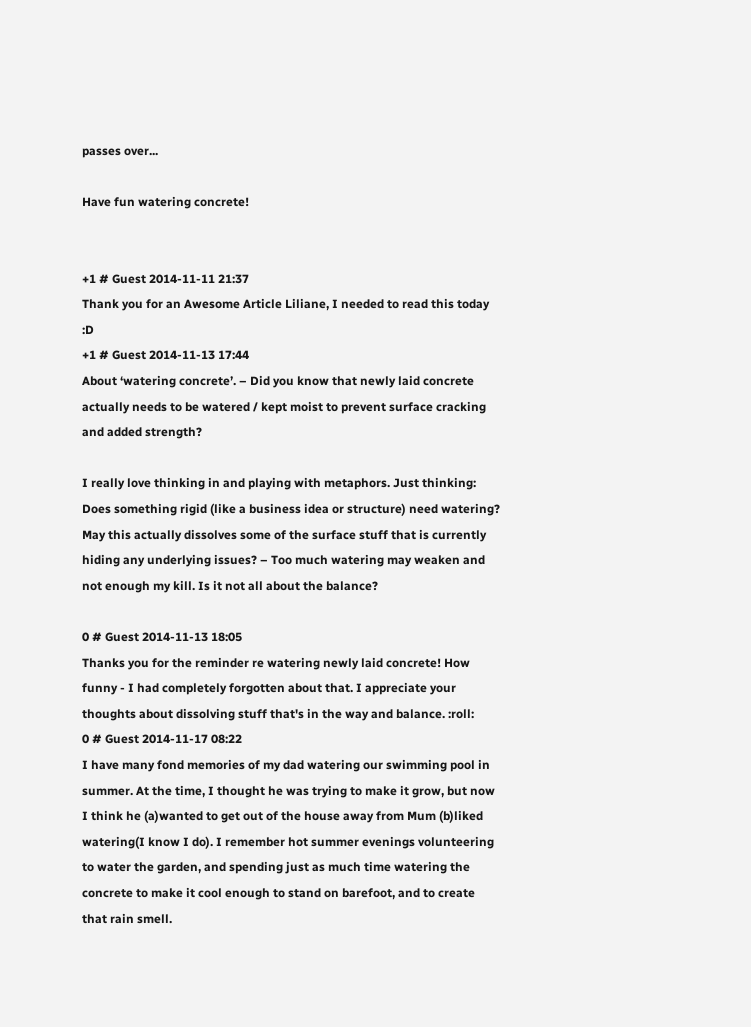passes over...

Have fun watering concrete!


+1 # Guest 2014-11-11 21:37
Thank you for an Awesome Article Liliane, I needed to read this today :D
+1 # Guest 2014-11-13 17:44
About ‘watering concrete’. – Did you know that newly laid concrete actually needs to be watered / kept moist to prevent surface cracking and added strength?

I really love thinking in and playing with metaphors. Just thinking: Does something rigid (like a business idea or structure) need watering? May this actually dissolves some of the surface stuff that is currently hiding any underlying issues? – Too much watering may weaken and not enough my kill. Is it not all about the balance?

0 # Guest 2014-11-13 18:05
Thanks you for the reminder re watering newly laid concrete! How funny - I had completely forgotten about that. I appreciate your thoughts about dissolving stuff that's in the way and balance. :roll:
0 # Guest 2014-11-17 08:22
I have many fond memories of my dad watering our swimming pool in summer. At the time, I thought he was trying to make it grow, but now I think he (a)wanted to get out of the house away from Mum (b)liked watering(I know I do). I remember hot summer evenings volunteering to water the garden, and spending just as much time watering the concrete to make it cool enough to stand on barefoot, and to create that rain smell.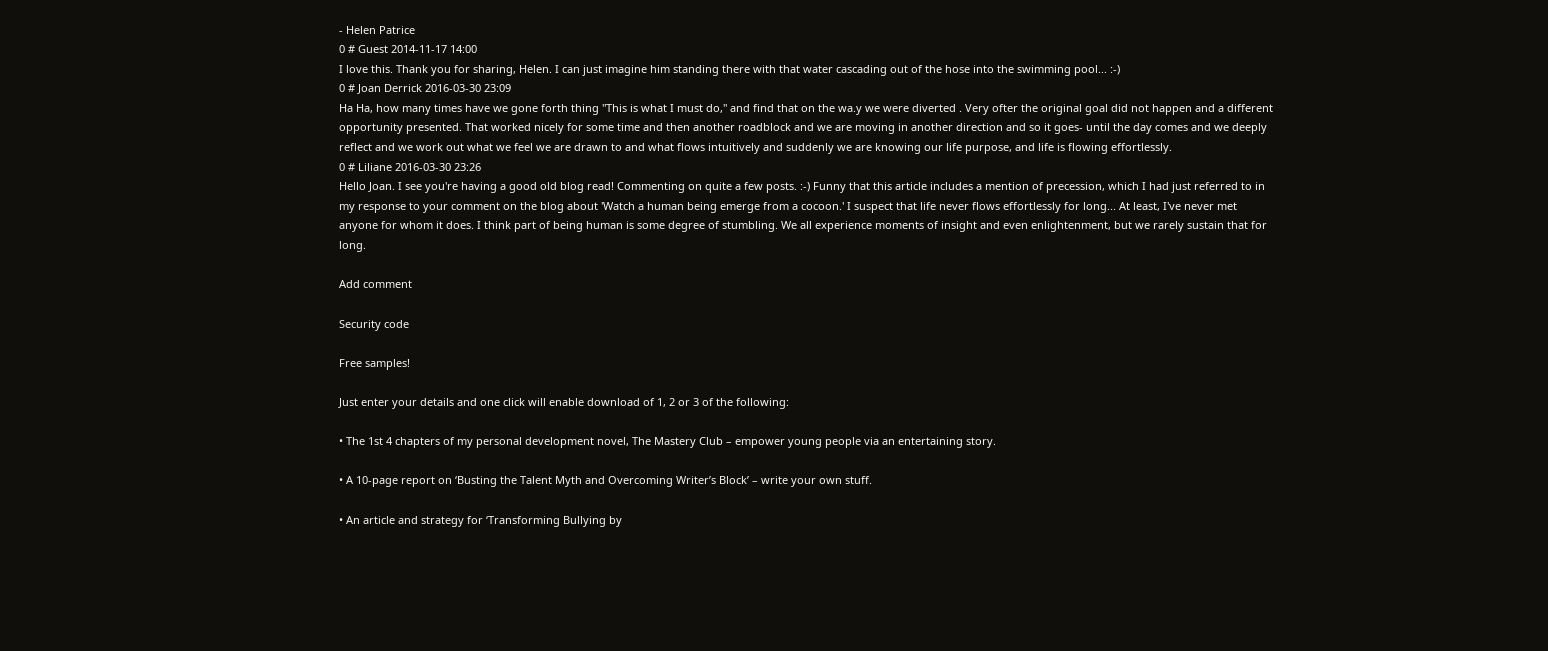- Helen Patrice
0 # Guest 2014-11-17 14:00
I love this. Thank you for sharing, Helen. I can just imagine him standing there with that water cascading out of the hose into the swimming pool... :-)
0 # Joan Derrick 2016-03-30 23:09
Ha Ha, how many times have we gone forth thing "This is what I must do," and find that on the wa.y we were diverted . Very ofter the original goal did not happen and a different opportunity presented. That worked nicely for some time and then another roadblock and we are moving in another direction and so it goes- until the day comes and we deeply reflect and we work out what we feel we are drawn to and what flows intuitively and suddenly we are knowing our life purpose, and life is flowing effortlessly.
0 # Liliane 2016-03-30 23:26
Hello Joan. I see you're having a good old blog read! Commenting on quite a few posts. :-) Funny that this article includes a mention of precession, which I had just referred to in my response to your comment on the blog about 'Watch a human being emerge from a cocoon.' I suspect that life never flows effortlessly for long... At least, I've never met anyone for whom it does. I think part of being human is some degree of stumbling. We all experience moments of insight and even enlightenment, but we rarely sustain that for long.

Add comment

Security code

Free samples!

Just enter your details and one click will enable download of 1, 2 or 3 of the following:

• The 1st 4 chapters of my personal development novel, The Mastery Club – empower young people via an entertaining story.

• A 10-page report on ‘Busting the Talent Myth and Overcoming Writer’s Block’ – write your own stuff.

• An article and strategy for ‘Transforming Bullying by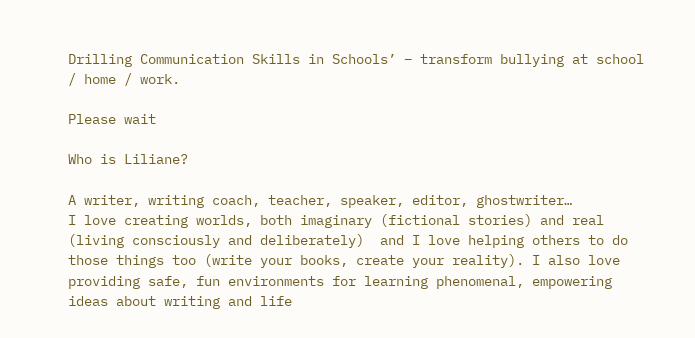Drilling Communication Skills in Schools’ – transform bullying at school / home / work.

Please wait

Who is Liliane?

A writer, writing coach, teacher, speaker, editor, ghostwriter…
I love creating worlds, both imaginary (fictional stories) and real (living consciously and deliberately)  and I love helping others to do those things too (write your books, create your reality). I also love providing safe, fun environments for learning phenomenal, empowering ideas about writing and life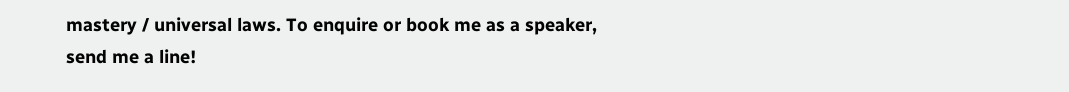mastery / universal laws. To enquire or book me as a speaker, send me a line!